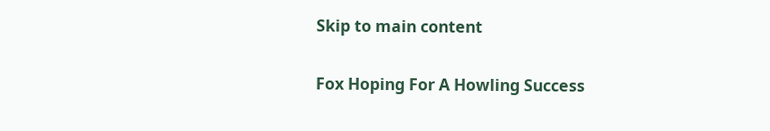Skip to main content

Fox Hoping For A Howling Success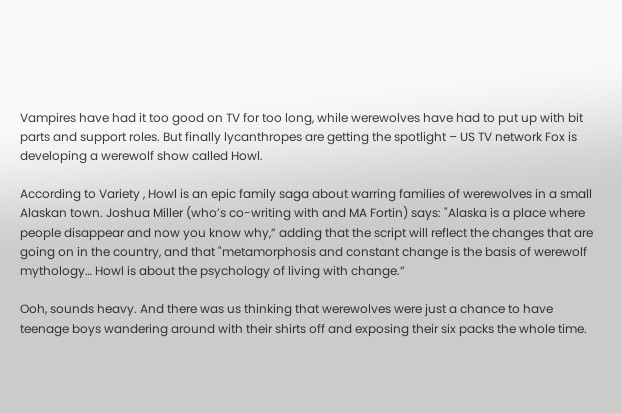Vampires have had it too good on TV for too long, while werewolves have had to put up with bit parts and support roles. But finally lycanthropes are getting the spotlight – US TV network Fox is developing a werewolf show called Howl.

According to Variety , Howl is an epic family saga about warring families of werewolves in a small Alaskan town. Joshua Miller (who’s co-writing with and MA Fortin) says: "Alaska is a place where people disappear and now you know why,” adding that the script will reflect the changes that are going on in the country, and that "metamorphosis and constant change is the basis of werewolf mythology… Howl is about the psychology of living with change.”

Ooh, sounds heavy. And there was us thinking that werewolves were just a chance to have teenage boys wandering around with their shirts off and exposing their six packs the whole time.